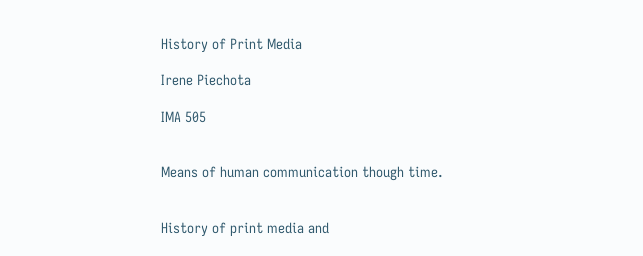History of Print Media

Irene Piechota

IMA 505


Means of human communication though time.


History of print media and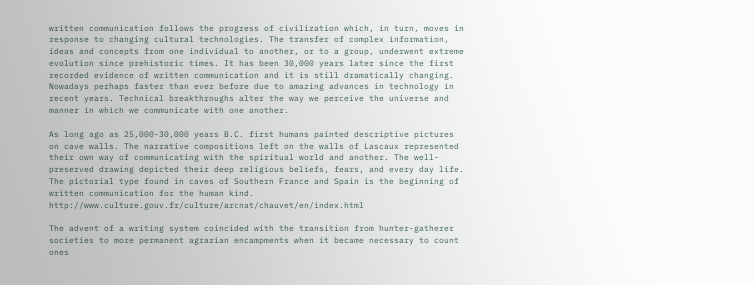written communication follows the progress of civilization which, in turn, moves in response to changing cultural technologies. The transfer of complex information, ideas and concepts from one individual to another, or to a group, underwent extreme evolution since prehistoric times. It has been 30,000 years later since the first recorded evidence of written communication and it is still dramatically changing. Nowadays perhaps faster than ever before due to amazing advances in technology in recent years. Technical breakthroughs alter the way we perceive the universe and manner in which we communicate with one another.

As long ago as 25,000-30,000 years B.C. first humans painted descriptive pictures on cave walls. The narrative compositions left on the walls of Lascaux represented their own way of communicating with the spiritual world and another. The well-preserved drawing depicted their deep religious beliefs, fears, and every day life. The pictorial type found in caves of Southern France and Spain is the beginning of written communication for the human kind. http://www.culture.gouv.fr/culture/arcnat/chauvet/en/index.html

The advent of a writing system coincided with the transition from hunter-gatherer societies to more permanent agrarian encampments when it became necessary to count ones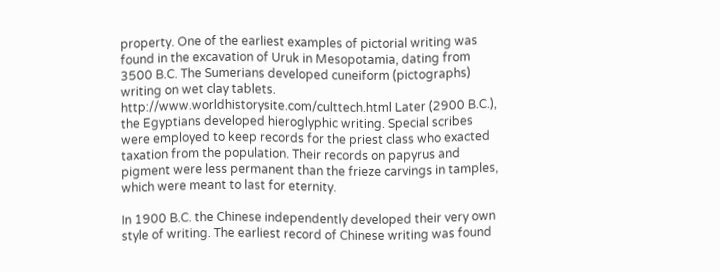property. One of the earliest examples of pictorial writing was found in the excavation of Uruk in Mesopotamia, dating from 3500 B.C. The Sumerians developed cuneiform (pictographs) writing on wet clay tablets. http://www.worldhistorysite.com/culttech.html Later (2900 B.C.), the Egyptians developed hieroglyphic writing. Special scribes were employed to keep records for the priest class who exacted taxation from the population. Their records on papyrus and pigment were less permanent than the frieze carvings in tamples, which were meant to last for eternity.

In 1900 B.C. the Chinese independently developed their very own style of writing. The earliest record of Chinese writing was found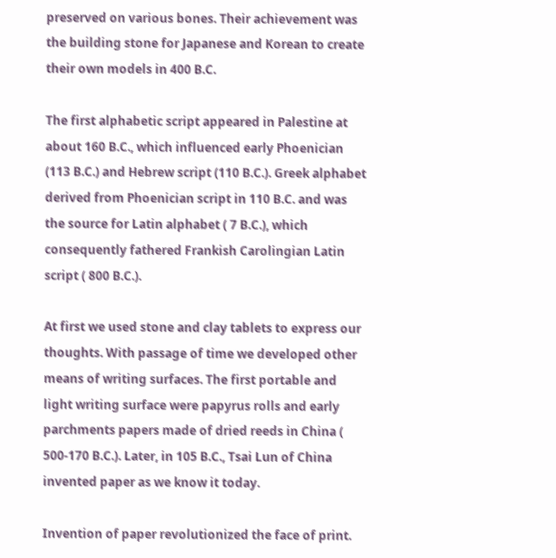preserved on various bones. Their achievement was the building stone for Japanese and Korean to create their own models in 400 B.C.

The first alphabetic script appeared in Palestine at about 160 B.C., which influenced early Phoenician (113 B.C.) and Hebrew script (110 B.C.). Greek alphabet derived from Phoenician script in 110 B.C. and was the source for Latin alphabet ( 7 B.C.), which consequently fathered Frankish Carolingian Latin script ( 800 B.C.).

At first we used stone and clay tablets to express our thoughts. With passage of time we developed other means of writing surfaces. The first portable and light writing surface were papyrus rolls and early parchments papers made of dried reeds in China ( 500-170 B.C.). Later, in 105 B.C., Tsai Lun of China invented paper as we know it today.

Invention of paper revolutionized the face of print.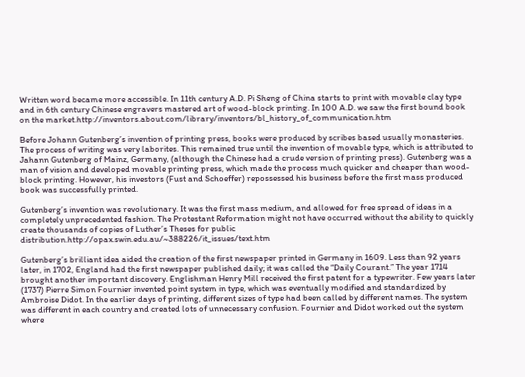Written word became more accessible. In 11th century A.D. Pi Sheng of China starts to print with movable clay type and in 6th century Chinese engravers mastered art of wood-block printing. In 100 A.D. we saw the first bound book on the market.http://inventors.about.com/library/inventors/bl_history_of_communication.htm

Before Johann Gutenberg’s invention of printing press, books were produced by scribes based usually monasteries. The process of writing was very laborites. This remained true until the invention of movable type, which is attributed to Jahann Gutenberg of Mainz, Germany, (although the Chinese had a crude version of printing press). Gutenberg was a man of vision and developed movable printing press, which made the process much quicker and cheaper than wood-block printing. However, his investors (Fust and Schoeffer) repossessed his business before the first mass produced book was successfully printed.

Gutenberg’s invention was revolutionary. It was the first mass medium, and allowed for free spread of ideas in a completely unprecedented fashion. The Protestant Reformation might not have occurred without the ability to quickly create thousands of copies of Luther’s Theses for public distribution.http://opax.swin.edu.au/~388226/it_issues/text.htm

Gutenberg’s brilliant idea aided the creation of the first newspaper printed in Germany in 1609. Less than 92 years later, in 1702, England had the first newspaper published daily; it was called the “Daily Courant.” The year 1714 brought another important discovery. Englishman Henry Mill received the first patent for a typewriter. Few years later (1737) Pierre Simon Fournier invented point system in type, which was eventually modified and standardized by Ambroise Didot. In the earlier days of printing, different sizes of type had been called by different names. The system was different in each country and created lots of unnecessary confusion. Fournier and Didot worked out the system where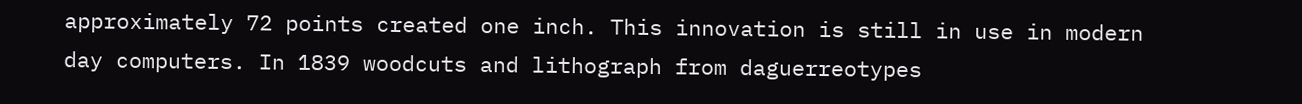approximately 72 points created one inch. This innovation is still in use in modern day computers. In 1839 woodcuts and lithograph from daguerreotypes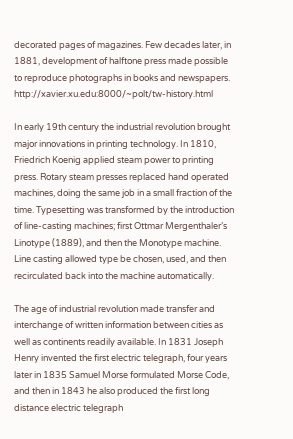decorated pages of magazines. Few decades later, in 1881, development of halftone press made possible to reproduce photographs in books and newspapers. http://xavier.xu.edu:8000/~polt/tw-history.html

In early 19th century the industrial revolution brought major innovations in printing technology. In 1810, Friedrich Koenig applied steam power to printing press. Rotary steam presses replaced hand operated machines, doing the same job in a small fraction of the time. Typesetting was transformed by the introduction of line-casting machines; first Ottmar Mergenthaler’s Linotype (1889), and then the Monotype machine. Line casting allowed type be chosen, used, and then recirculated back into the machine automatically.

The age of industrial revolution made transfer and interchange of written information between cities as well as continents readily available. In 1831 Joseph Henry invented the first electric telegraph, four years later in 1835 Samuel Morse formulated Morse Code, and then in 1843 he also produced the first long distance electric telegraph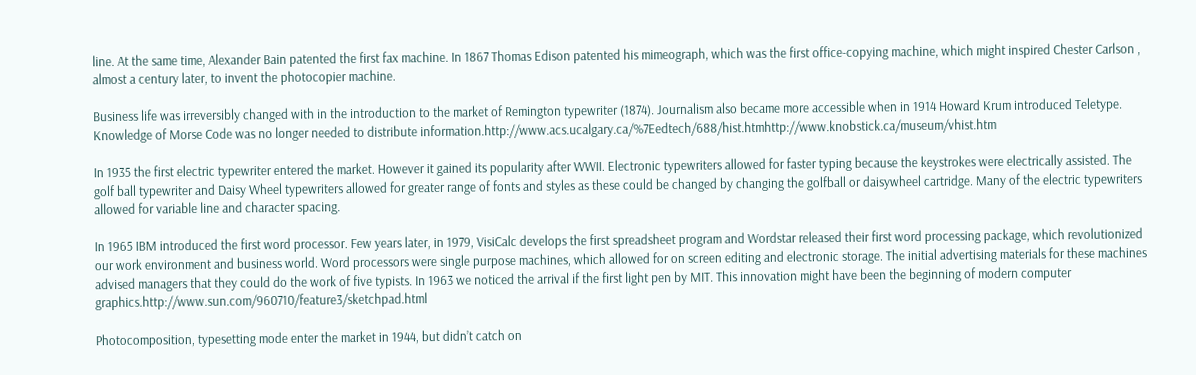line. At the same time, Alexander Bain patented the first fax machine. In 1867 Thomas Edison patented his mimeograph, which was the first office-copying machine, which might inspired Chester Carlson , almost a century later, to invent the photocopier machine.

Business life was irreversibly changed with in the introduction to the market of Remington typewriter (1874). Journalism also became more accessible when in 1914 Howard Krum introduced Teletype. Knowledge of Morse Code was no longer needed to distribute information.http://www.acs.ucalgary.ca/%7Eedtech/688/hist.htmhttp://www.knobstick.ca/museum/vhist.htm

In 1935 the first electric typewriter entered the market. However it gained its popularity after WWII. Electronic typewriters allowed for faster typing because the keystrokes were electrically assisted. The golf ball typewriter and Daisy Wheel typewriters allowed for greater range of fonts and styles as these could be changed by changing the golfball or daisywheel cartridge. Many of the electric typewriters allowed for variable line and character spacing.

In 1965 IBM introduced the first word processor. Few years later, in 1979, VisiCalc develops the first spreadsheet program and Wordstar released their first word processing package, which revolutionized our work environment and business world. Word processors were single purpose machines, which allowed for on screen editing and electronic storage. The initial advertising materials for these machines advised managers that they could do the work of five typists. In 1963 we noticed the arrival if the first light pen by MIT. This innovation might have been the beginning of modern computer graphics.http://www.sun.com/960710/feature3/sketchpad.html

Photocomposition, typesetting mode enter the market in 1944, but didn’t catch on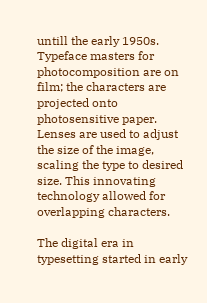untill the early 1950s. Typeface masters for photocomposition are on film; the characters are projected onto photosensitive paper. Lenses are used to adjust the size of the image, scaling the type to desired size. This innovating technology allowed for overlapping characters.

The digital era in typesetting started in early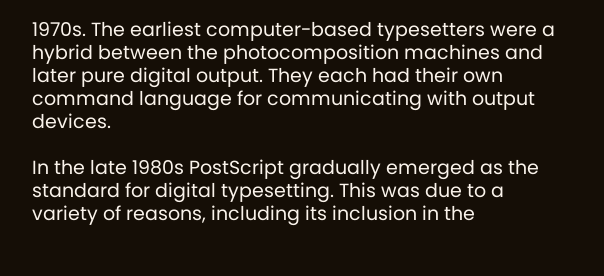1970s. The earliest computer-based typesetters were a hybrid between the photocomposition machines and later pure digital output. They each had their own command language for communicating with output devices.

In the late 1980s PostScript gradually emerged as the standard for digital typesetting. This was due to a variety of reasons, including its inclusion in the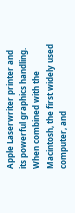Apple Laserwriter printer and its powerful graphics handling. When combined with the Macintosh, the first widely used computer, and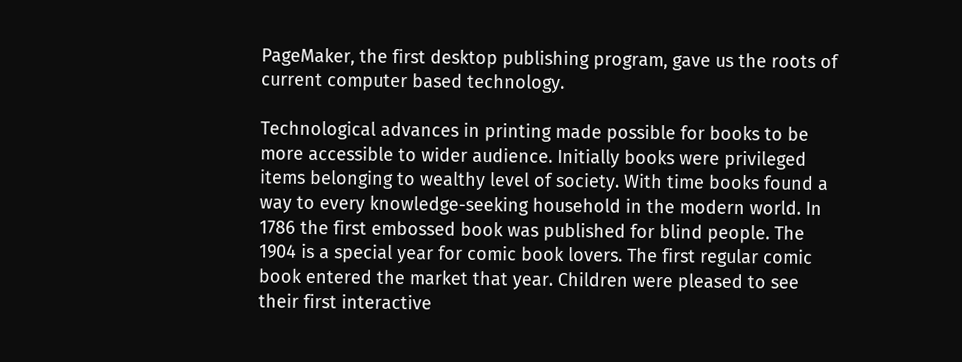PageMaker, the first desktop publishing program, gave us the roots of current computer based technology.

Technological advances in printing made possible for books to be more accessible to wider audience. Initially books were privileged items belonging to wealthy level of society. With time books found a way to every knowledge-seeking household in the modern world. In 1786 the first embossed book was published for blind people. The 1904 is a special year for comic book lovers. The first regular comic book entered the market that year. Children were pleased to see their first interactive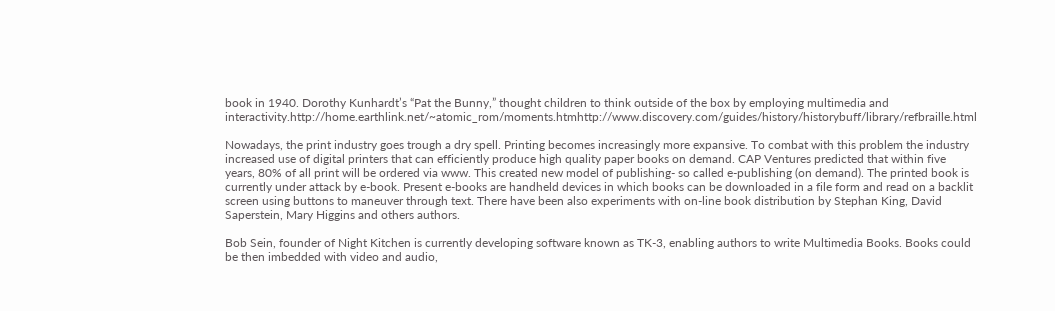book in 1940. Dorothy Kunhardt’s “Pat the Bunny,” thought children to think outside of the box by employing multimedia and interactivity.http://home.earthlink.net/~atomic_rom/moments.htmhttp://www.discovery.com/guides/history/historybuff/library/refbraille.html

Nowadays, the print industry goes trough a dry spell. Printing becomes increasingly more expansive. To combat with this problem the industry increased use of digital printers that can efficiently produce high quality paper books on demand. CAP Ventures predicted that within five years, 80% of all print will be ordered via www. This created new model of publishing- so called e-publishing (on demand). The printed book is currently under attack by e-book. Present e-books are handheld devices in which books can be downloaded in a file form and read on a backlit screen using buttons to maneuver through text. There have been also experiments with on-line book distribution by Stephan King, David Saperstein, Mary Higgins and others authors.

Bob Sein, founder of Night Kitchen is currently developing software known as TK-3, enabling authors to write Multimedia Books. Books could be then imbedded with video and audio,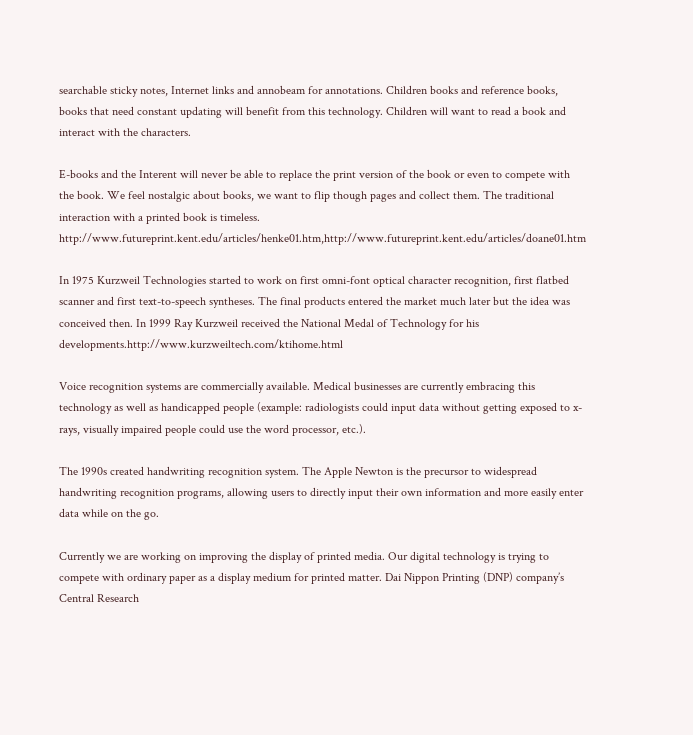searchable sticky notes, Internet links and annobeam for annotations. Children books and reference books, books that need constant updating will benefit from this technology. Children will want to read a book and interact with the characters.

E-books and the Interent will never be able to replace the print version of the book or even to compete with the book. We feel nostalgic about books, we want to flip though pages and collect them. The traditional interaction with a printed book is timeless. http://www.futureprint.kent.edu/articles/henke01.htm,http://www.futureprint.kent.edu/articles/doane01.htm

In 1975 Kurzweil Technologies started to work on first omni-font optical character recognition, first flatbed scanner and first text-to-speech syntheses. The final products entered the market much later but the idea was conceived then. In 1999 Ray Kurzweil received the National Medal of Technology for his developments.http://www.kurzweiltech.com/ktihome.html

Voice recognition systems are commercially available. Medical businesses are currently embracing this technology as well as handicapped people (example: radiologists could input data without getting exposed to x-rays, visually impaired people could use the word processor, etc.).

The 1990s created handwriting recognition system. The Apple Newton is the precursor to widespread handwriting recognition programs, allowing users to directly input their own information and more easily enter data while on the go.

Currently we are working on improving the display of printed media. Our digital technology is trying to compete with ordinary paper as a display medium for printed matter. Dai Nippon Printing (DNP) company’s Central Research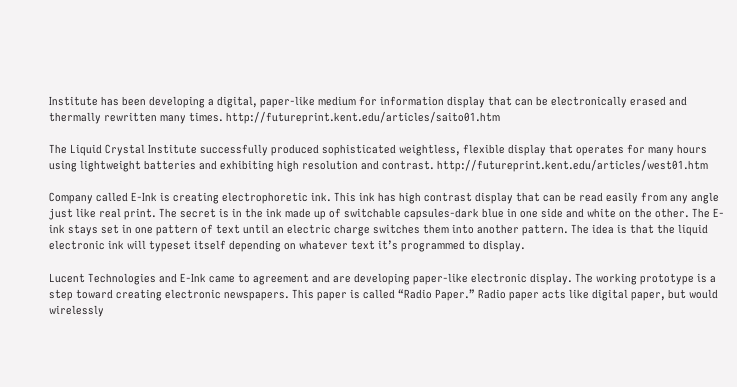Institute has been developing a digital, paper-like medium for information display that can be electronically erased and thermally rewritten many times. http://futureprint.kent.edu/articles/saito01.htm

The Liquid Crystal Institute successfully produced sophisticated weightless, flexible display that operates for many hours using lightweight batteries and exhibiting high resolution and contrast. http://futureprint.kent.edu/articles/west01.htm

Company called E-Ink is creating electrophoretic ink. This ink has high contrast display that can be read easily from any angle just like real print. The secret is in the ink made up of switchable capsules-dark blue in one side and white on the other. The E-ink stays set in one pattern of text until an electric charge switches them into another pattern. The idea is that the liquid electronic ink will typeset itself depending on whatever text it’s programmed to display.

Lucent Technologies and E-Ink came to agreement and are developing paper-like electronic display. The working prototype is a step toward creating electronic newspapers. This paper is called “Radio Paper.” Radio paper acts like digital paper, but would wirelessly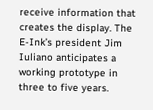receive information that creates the display. The E-Ink’s president Jim Iuliano anticipates a working prototype in three to five years.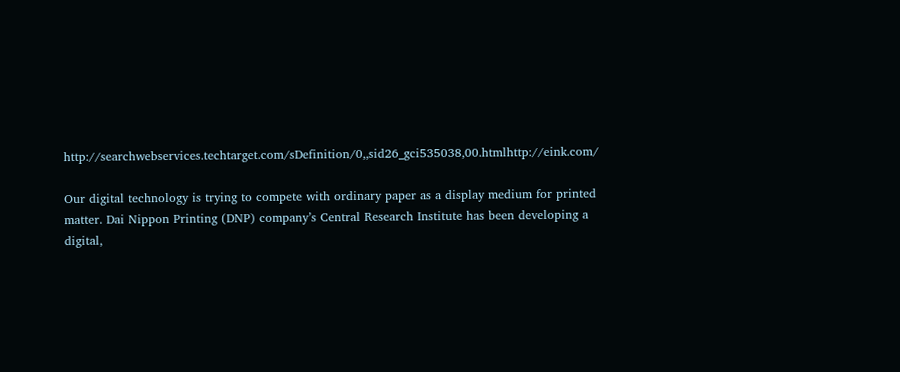http://searchwebservices.techtarget.com/sDefinition/0,,sid26_gci535038,00.htmlhttp://eink.com/

Our digital technology is trying to compete with ordinary paper as a display medium for printed matter. Dai Nippon Printing (DNP) company’s Central Research Institute has been developing a digital,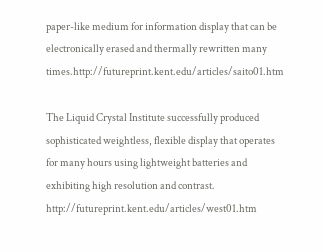paper-like medium for information display that can be electronically erased and thermally rewritten many times.http://futureprint.kent.edu/articles/saito01.htm

The Liquid Crystal Institute successfully produced sophisticated weightless, flexible display that operates for many hours using lightweight batteries and exhibiting high resolution and contrast. http://futureprint.kent.edu/articles/west01.htm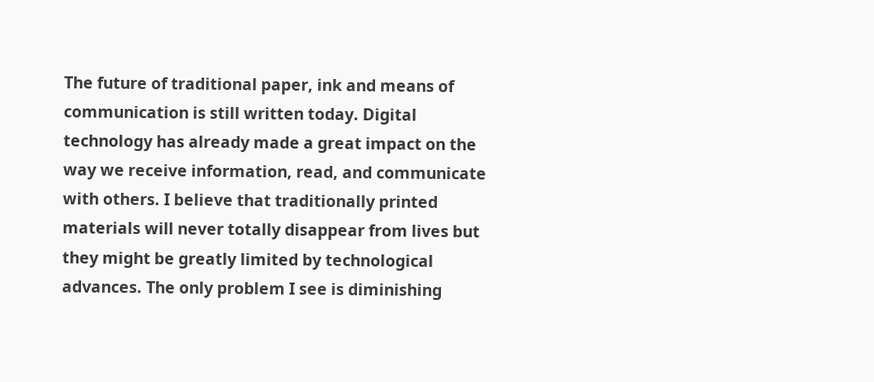The future of traditional paper, ink and means of communication is still written today. Digital technology has already made a great impact on the way we receive information, read, and communicate with others. I believe that traditionally printed materials will never totally disappear from lives but they might be greatly limited by technological advances. The only problem I see is diminishing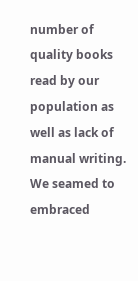number of quality books read by our population as well as lack of manual writing. We seamed to embraced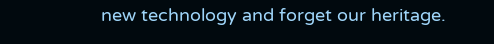new technology and forget our heritage.